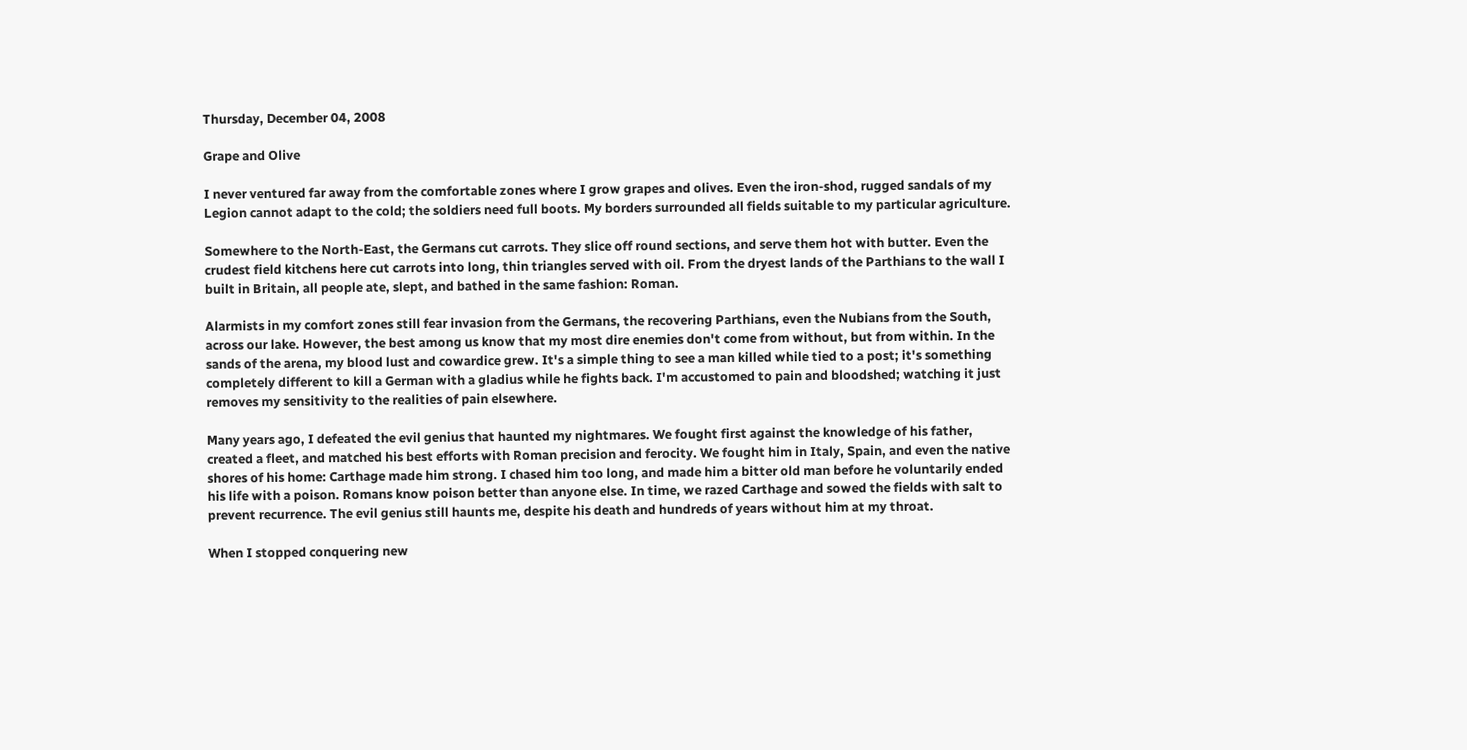Thursday, December 04, 2008

Grape and Olive

I never ventured far away from the comfortable zones where I grow grapes and olives. Even the iron-shod, rugged sandals of my Legion cannot adapt to the cold; the soldiers need full boots. My borders surrounded all fields suitable to my particular agriculture.

Somewhere to the North-East, the Germans cut carrots. They slice off round sections, and serve them hot with butter. Even the crudest field kitchens here cut carrots into long, thin triangles served with oil. From the dryest lands of the Parthians to the wall I built in Britain, all people ate, slept, and bathed in the same fashion: Roman.

Alarmists in my comfort zones still fear invasion from the Germans, the recovering Parthians, even the Nubians from the South, across our lake. However, the best among us know that my most dire enemies don't come from without, but from within. In the sands of the arena, my blood lust and cowardice grew. It's a simple thing to see a man killed while tied to a post; it's something completely different to kill a German with a gladius while he fights back. I'm accustomed to pain and bloodshed; watching it just removes my sensitivity to the realities of pain elsewhere.

Many years ago, I defeated the evil genius that haunted my nightmares. We fought first against the knowledge of his father, created a fleet, and matched his best efforts with Roman precision and ferocity. We fought him in Italy, Spain, and even the native shores of his home: Carthage made him strong. I chased him too long, and made him a bitter old man before he voluntarily ended his life with a poison. Romans know poison better than anyone else. In time, we razed Carthage and sowed the fields with salt to prevent recurrence. The evil genius still haunts me, despite his death and hundreds of years without him at my throat.

When I stopped conquering new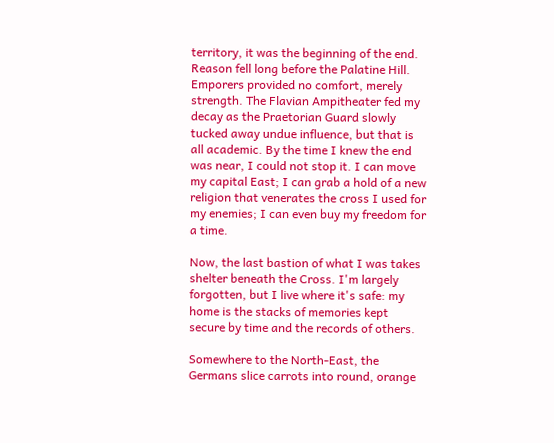territory, it was the beginning of the end. Reason fell long before the Palatine Hill. Emporers provided no comfort, merely strength. The Flavian Ampitheater fed my decay as the Praetorian Guard slowly tucked away undue influence, but that is all academic. By the time I knew the end was near, I could not stop it. I can move my capital East; I can grab a hold of a new religion that venerates the cross I used for my enemies; I can even buy my freedom for a time.

Now, the last bastion of what I was takes shelter beneath the Cross. I'm largely forgotten, but I live where it's safe: my home is the stacks of memories kept secure by time and the records of others.

Somewhere to the North-East, the Germans slice carrots into round, orange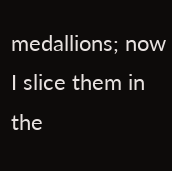medallions; now I slice them in the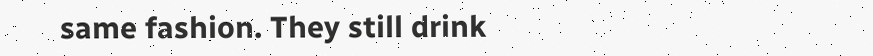same fashion. They still drink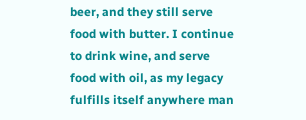beer, and they still serve food with butter. I continue to drink wine, and serve food with oil, as my legacy fulfills itself anywhere man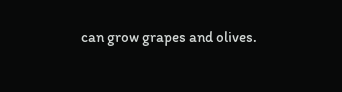can grow grapes and olives.